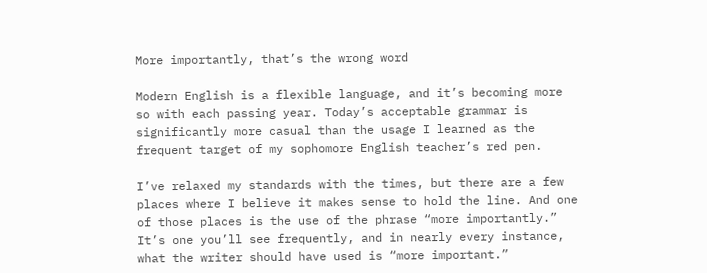More importantly, that’s the wrong word

Modern English is a flexible language, and it’s becoming more so with each passing year. Today’s acceptable grammar is significantly more casual than the usage I learned as the frequent target of my sophomore English teacher’s red pen.

I’ve relaxed my standards with the times, but there are a few places where I believe it makes sense to hold the line. And one of those places is the use of the phrase “more importantly.” It’s one you’ll see frequently, and in nearly every instance, what the writer should have used is “more important.”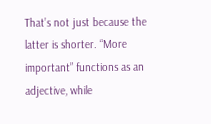That’s not just because the latter is shorter. “More important” functions as an adjective, while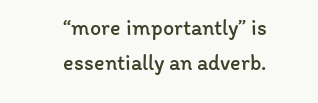“more importantly” is essentially an adverb.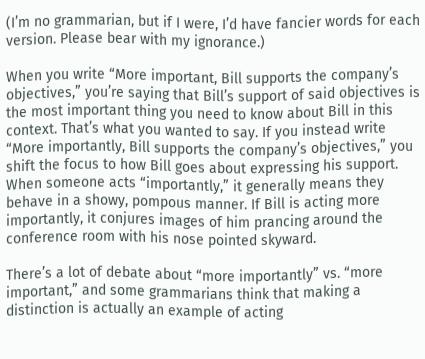(I’m no grammarian, but if I were, I’d have fancier words for each version. Please bear with my ignorance.)

When you write “More important, Bill supports the company’s objectives,” you’re saying that Bill’s support of said objectives is the most important thing you need to know about Bill in this context. That’s what you wanted to say. If you instead write “More importantly, Bill supports the company’s objectives,” you shift the focus to how Bill goes about expressing his support. When someone acts “importantly,” it generally means they behave in a showy, pompous manner. If Bill is acting more importantly, it conjures images of him prancing around the conference room with his nose pointed skyward.

There’s a lot of debate about “more importantly” vs. “more important,” and some grammarians think that making a distinction is actually an example of acting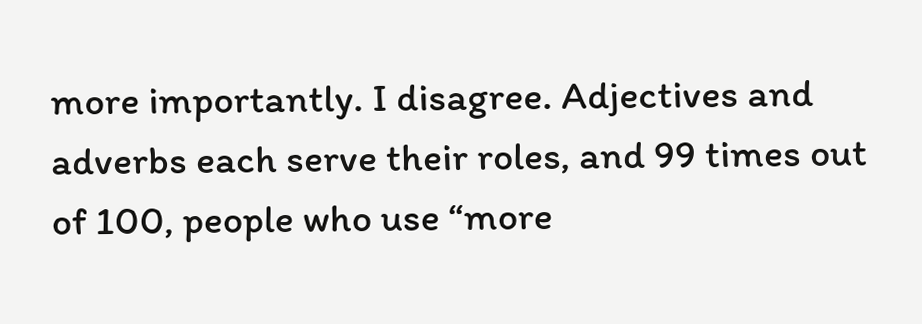more importantly. I disagree. Adjectives and adverbs each serve their roles, and 99 times out of 100, people who use “more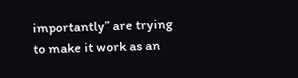importantly” are trying to make it work as an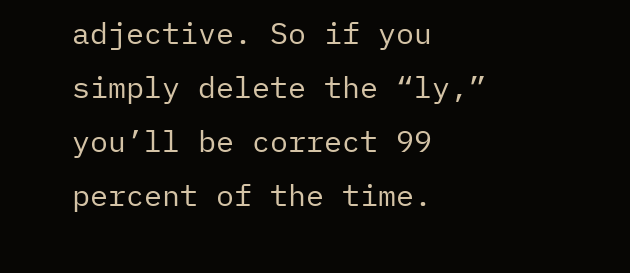adjective. So if you simply delete the “ly,” you’ll be correct 99 percent of the time.